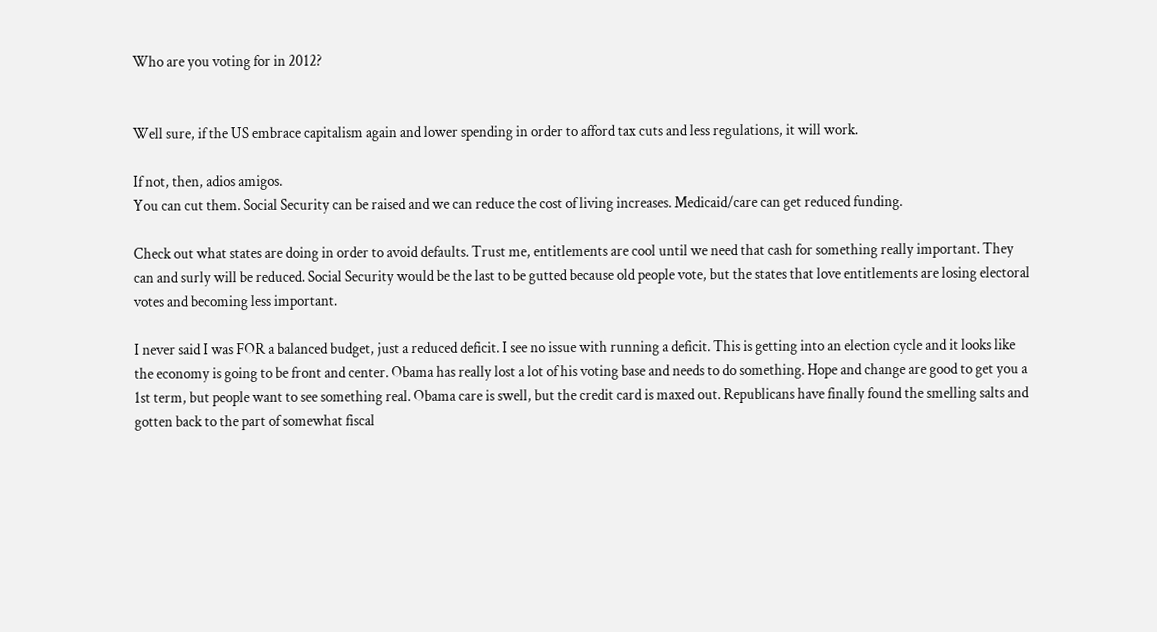Who are you voting for in 2012?


Well sure, if the US embrace capitalism again and lower spending in order to afford tax cuts and less regulations, it will work.

If not, then, adios amigos.
You can cut them. Social Security can be raised and we can reduce the cost of living increases. Medicaid/care can get reduced funding.

Check out what states are doing in order to avoid defaults. Trust me, entitlements are cool until we need that cash for something really important. They can and surly will be reduced. Social Security would be the last to be gutted because old people vote, but the states that love entitlements are losing electoral votes and becoming less important.

I never said I was FOR a balanced budget, just a reduced deficit. I see no issue with running a deficit. This is getting into an election cycle and it looks like the economy is going to be front and center. Obama has really lost a lot of his voting base and needs to do something. Hope and change are good to get you a 1st term, but people want to see something real. Obama care is swell, but the credit card is maxed out. Republicans have finally found the smelling salts and gotten back to the part of somewhat fiscal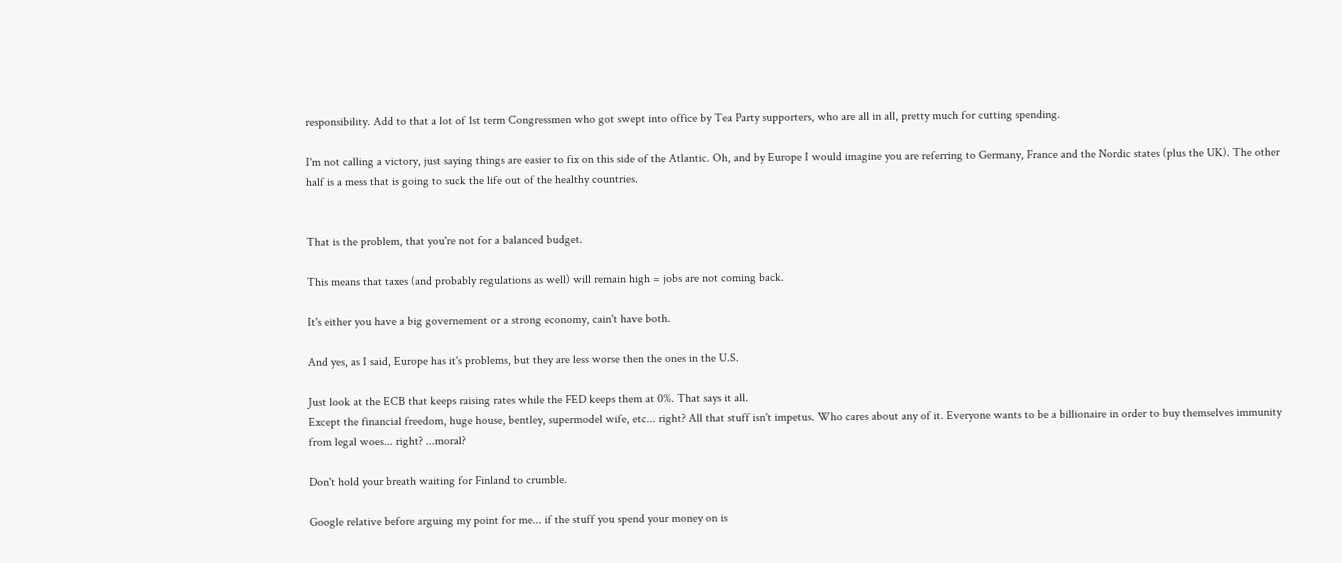responsibility. Add to that a lot of 1st term Congressmen who got swept into office by Tea Party supporters, who are all in all, pretty much for cutting spending.

I'm not calling a victory, just saying things are easier to fix on this side of the Atlantic. Oh, and by Europe I would imagine you are referring to Germany, France and the Nordic states (plus the UK). The other half is a mess that is going to suck the life out of the healthy countries.


That is the problem, that you're not for a balanced budget.

This means that taxes (and probably regulations as well) will remain high = jobs are not coming back.

It's either you have a big governement or a strong economy, cain't have both.

And yes, as I said, Europe has it's problems, but they are less worse then the ones in the U.S.

Just look at the ECB that keeps raising rates while the FED keeps them at 0%. That says it all.
Except the financial freedom, huge house, bentley, supermodel wife, etc... right? All that stuff isn't impetus. Who cares about any of it. Everyone wants to be a billionaire in order to buy themselves immunity from legal woes... right? ...moral?

Don't hold your breath waiting for Finland to crumble.

Google relative before arguing my point for me... if the stuff you spend your money on is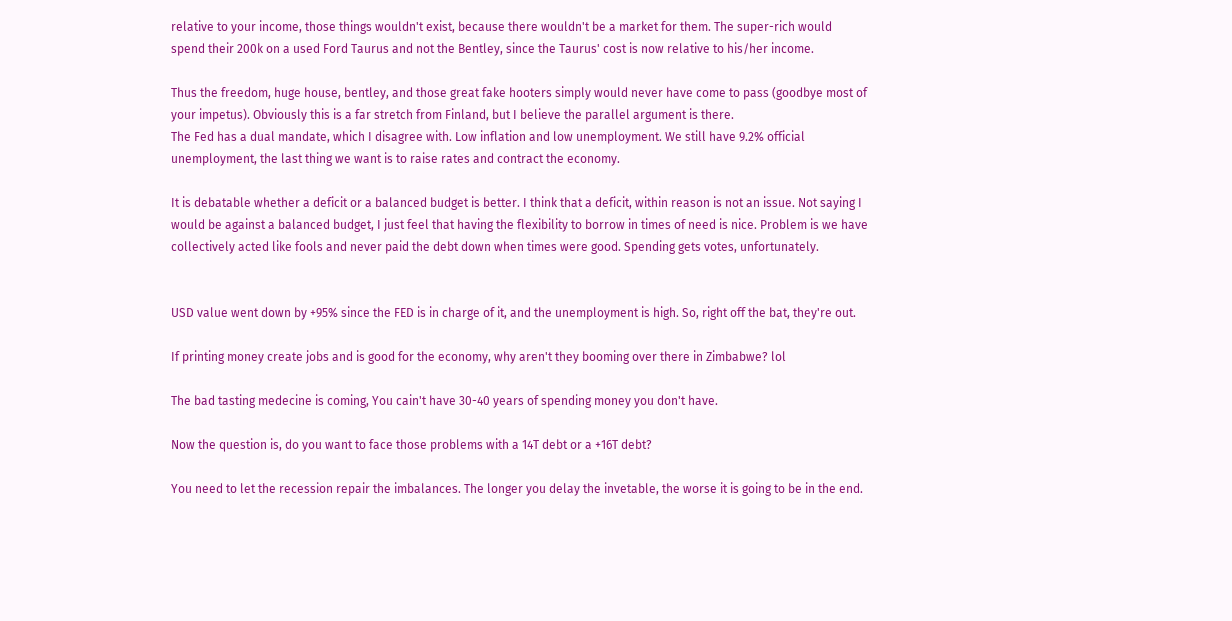relative to your income, those things wouldn't exist, because there wouldn't be a market for them. The super-rich would spend their 200k on a used Ford Taurus and not the Bentley, since the Taurus' cost is now relative to his/her income.

Thus the freedom, huge house, bentley, and those great fake hooters simply would never have come to pass (goodbye most of your impetus). Obviously this is a far stretch from Finland, but I believe the parallel argument is there.
The Fed has a dual mandate, which I disagree with. Low inflation and low unemployment. We still have 9.2% official unemployment, the last thing we want is to raise rates and contract the economy.

It is debatable whether a deficit or a balanced budget is better. I think that a deficit, within reason is not an issue. Not saying I would be against a balanced budget, I just feel that having the flexibility to borrow in times of need is nice. Problem is we have collectively acted like fools and never paid the debt down when times were good. Spending gets votes, unfortunately.


USD value went down by +95% since the FED is in charge of it, and the unemployment is high. So, right off the bat, they're out.

If printing money create jobs and is good for the economy, why aren't they booming over there in Zimbabwe? lol

The bad tasting medecine is coming, You cain't have 30-40 years of spending money you don't have.

Now the question is, do you want to face those problems with a 14T debt or a +16T debt?

You need to let the recession repair the imbalances. The longer you delay the invetable, the worse it is going to be in the end.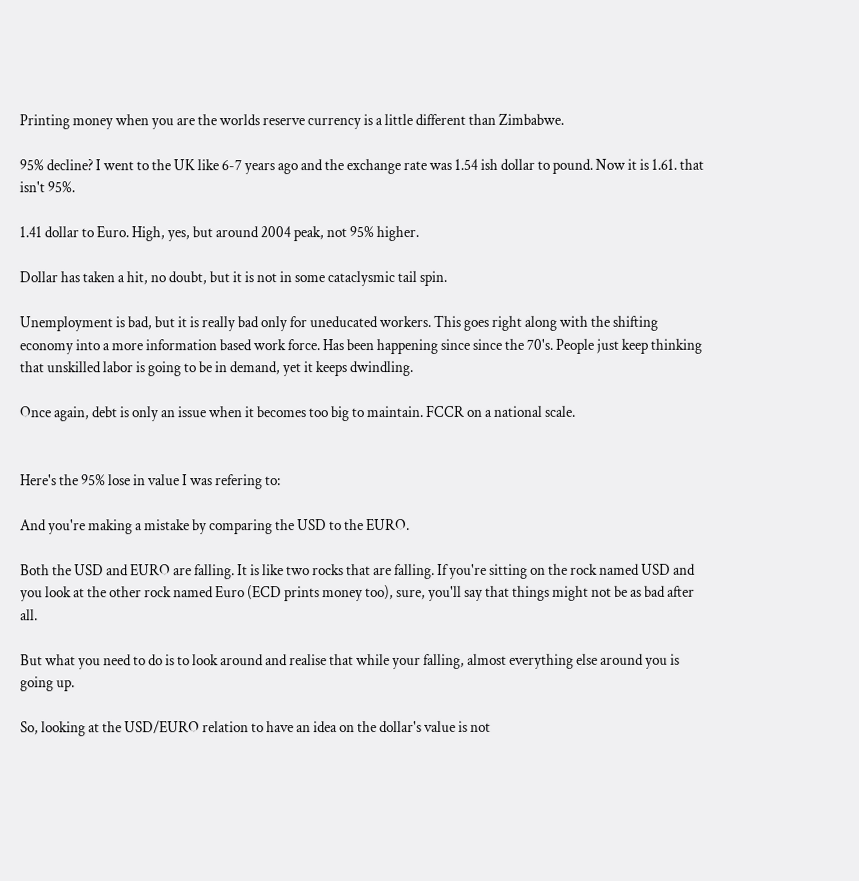Printing money when you are the worlds reserve currency is a little different than Zimbabwe.

95% decline? I went to the UK like 6-7 years ago and the exchange rate was 1.54 ish dollar to pound. Now it is 1.61. that isn't 95%.

1.41 dollar to Euro. High, yes, but around 2004 peak, not 95% higher.

Dollar has taken a hit, no doubt, but it is not in some cataclysmic tail spin.

Unemployment is bad, but it is really bad only for uneducated workers. This goes right along with the shifting economy into a more information based work force. Has been happening since since the 70's. People just keep thinking that unskilled labor is going to be in demand, yet it keeps dwindling.

Once again, debt is only an issue when it becomes too big to maintain. FCCR on a national scale.


Here's the 95% lose in value I was refering to:

And you're making a mistake by comparing the USD to the EURO.

Both the USD and EURO are falling. It is like two rocks that are falling. If you're sitting on the rock named USD and you look at the other rock named Euro (ECD prints money too), sure, you'll say that things might not be as bad after all.

But what you need to do is to look around and realise that while your falling, almost everything else around you is going up.

So, looking at the USD/EURO relation to have an idea on the dollar's value is not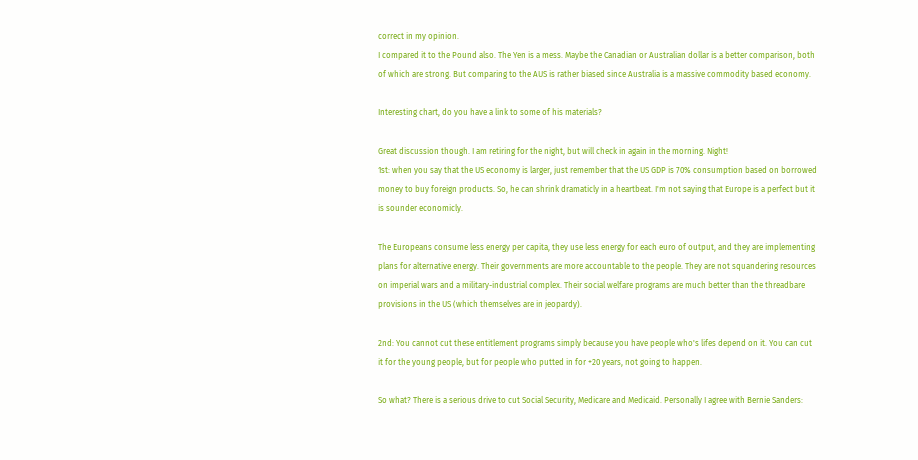correct in my opinion.
I compared it to the Pound also. The Yen is a mess. Maybe the Canadian or Australian dollar is a better comparison, both of which are strong. But comparing to the AUS is rather biased since Australia is a massive commodity based economy.

Interesting chart, do you have a link to some of his materials?

Great discussion though. I am retiring for the night, but will check in again in the morning. Night!
1st: when you say that the US economy is larger, just remember that the US GDP is 70% consumption based on borrowed money to buy foreign products. So, he can shrink dramaticly in a heartbeat. I'm not saying that Europe is a perfect but it is sounder economicly.

The Europeans consume less energy per capita, they use less energy for each euro of output, and they are implementing plans for alternative energy. Their governments are more accountable to the people. They are not squandering resources on imperial wars and a military-industrial complex. Their social welfare programs are much better than the threadbare provisions in the US (which themselves are in jeopardy).

2nd: You cannot cut these entitlement programs simply because you have people who's lifes depend on it. You can cut it for the young people, but for people who putted in for +20 years, not going to happen.

So what? There is a serious drive to cut Social Security, Medicare and Medicaid. Personally I agree with Bernie Sanders: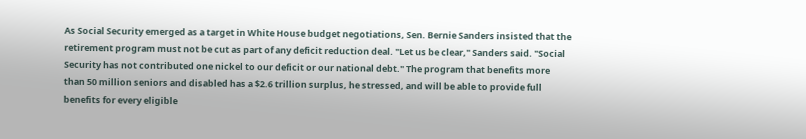As Social Security emerged as a target in White House budget negotiations, Sen. Bernie Sanders insisted that the retirement program must not be cut as part of any deficit reduction deal. "Let us be clear," Sanders said. "Social Security has not contributed one nickel to our deficit or our national debt." The program that benefits more than 50 million seniors and disabled has a $2.6 trillion surplus, he stressed, and will be able to provide full benefits for every eligible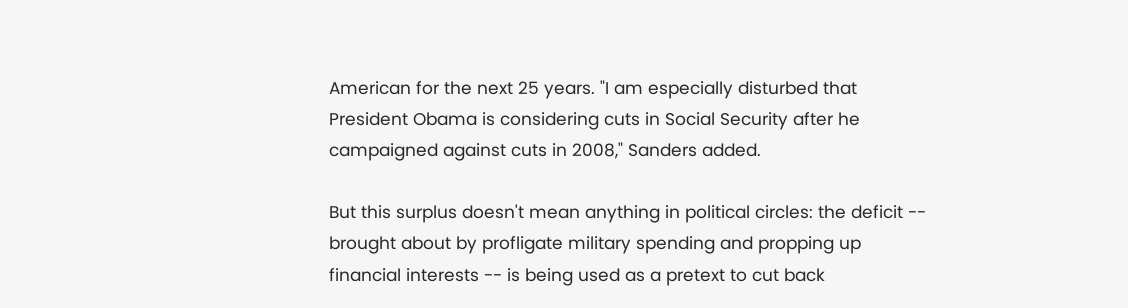American for the next 25 years. "I am especially disturbed that President Obama is considering cuts in Social Security after he campaigned against cuts in 2008," Sanders added.

But this surplus doesn't mean anything in political circles: the deficit -- brought about by profligate military spending and propping up financial interests -- is being used as a pretext to cut back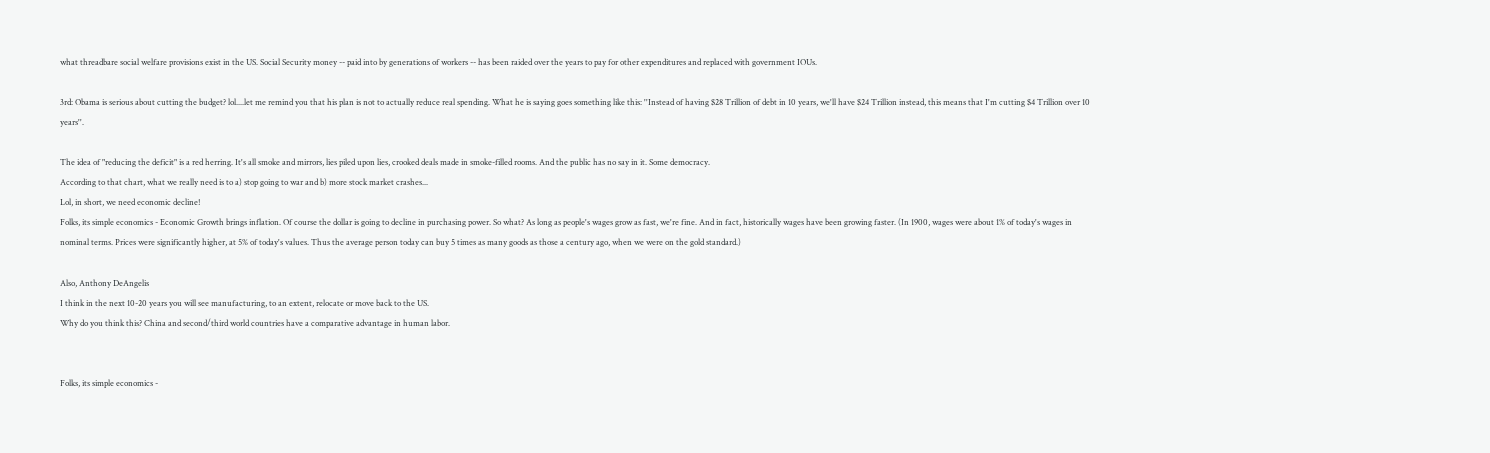what threadbare social welfare provisions exist in the US. Social Security money -- paid into by generations of workers -- has been raided over the years to pay for other expenditures and replaced with government IOUs.

3rd: Obama is serious about cutting the budget? lol....let me remind you that his plan is not to actually reduce real spending. What he is saying goes something like this: ''Instead of having $28 Trillion of debt in 10 years, we'll have $24 Trillion instead, this means that I'm cutting $4 Trillion over 10 years''.

The idea of "reducing the deficit" is a red herring. It's all smoke and mirrors, lies piled upon lies, crooked deals made in smoke-filled rooms. And the public has no say in it. Some democracy.
According to that chart, what we really need is to a) stop going to war and b) more stock market crashes...
Lol, in short, we need economic decline!
Folks, its simple economics - Economic Growth brings inflation. Of course the dollar is going to decline in purchasing power. So what? As long as people's wages grow as fast, we're fine. And in fact, historically wages have been growing faster. (In 1900, wages were about 1% of today's wages in nominal terms. Prices were significantly higher, at 5% of today's values. Thus the average person today can buy 5 times as many goods as those a century ago, when we were on the gold standard.)

Also, Anthony DeAngelis
I think in the next 10-20 years you will see manufacturing, to an extent, relocate or move back to the US.
Why do you think this? China and second/third world countries have a comparative advantage in human labor.


Folks, its simple economics -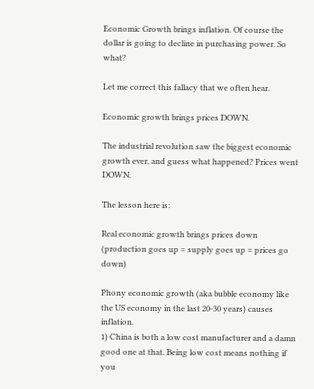Economic Growth brings inflation. Of course the dollar is going to decline in purchasing power. So what?

Let me correct this fallacy that we often hear.

Economic growth brings prices DOWN.

The industrial revolution saw the biggest economic growth ever, and guess what happened? Prices went DOWN.

The lesson here is:

Real economic growth brings prices down (production goes up = supply goes up = prices go down)

Phony economic growth (aka bubble economy like the US economy in the last 20-30 years) causes inflation.
1) China is both a low cost manufacturer and a damn good one at that. Being low cost means nothing if you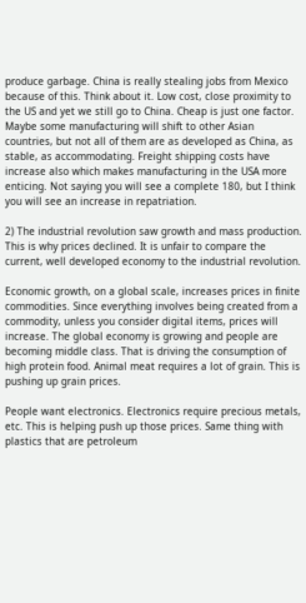produce garbage. China is really stealing jobs from Mexico because of this. Think about it. Low cost, close proximity to the US and yet we still go to China. Cheap is just one factor. Maybe some manufacturing will shift to other Asian countries, but not all of them are as developed as China, as stable, as accommodating. Freight shipping costs have increase also which makes manufacturing in the USA more enticing. Not saying you will see a complete 180, but I think you will see an increase in repatriation.

2) The industrial revolution saw growth and mass production. This is why prices declined. It is unfair to compare the current, well developed economy to the industrial revolution.

Economic growth, on a global scale, increases prices in finite commodities. Since everything involves being created from a commodity, unless you consider digital items, prices will increase. The global economy is growing and people are becoming middle class. That is driving the consumption of high protein food. Animal meat requires a lot of grain. This is pushing up grain prices.

People want electronics. Electronics require precious metals, etc. This is helping push up those prices. Same thing with plastics that are petroleum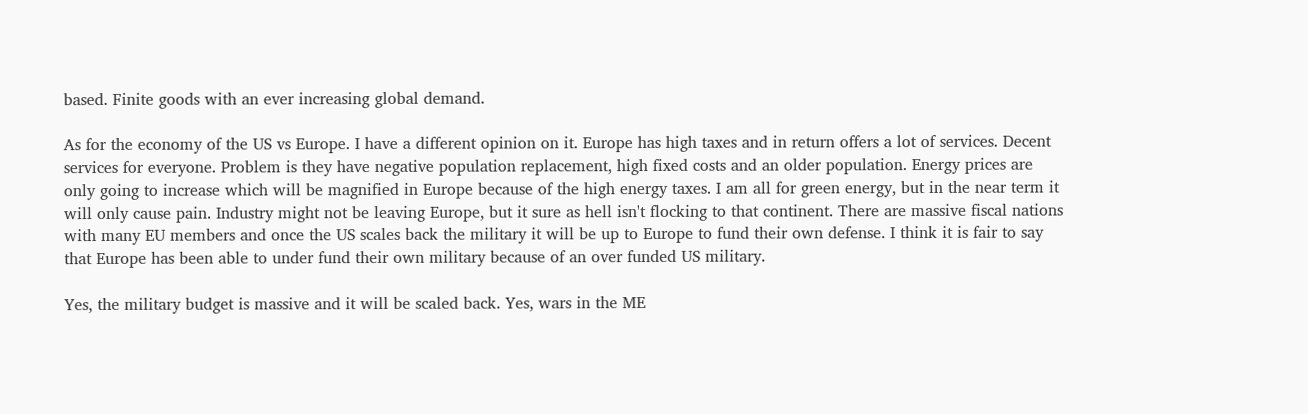based. Finite goods with an ever increasing global demand.

As for the economy of the US vs Europe. I have a different opinion on it. Europe has high taxes and in return offers a lot of services. Decent services for everyone. Problem is they have negative population replacement, high fixed costs and an older population. Energy prices are only going to increase which will be magnified in Europe because of the high energy taxes. I am all for green energy, but in the near term it will only cause pain. Industry might not be leaving Europe, but it sure as hell isn't flocking to that continent. There are massive fiscal nations with many EU members and once the US scales back the military it will be up to Europe to fund their own defense. I think it is fair to say that Europe has been able to under fund their own military because of an over funded US military.

Yes, the military budget is massive and it will be scaled back. Yes, wars in the ME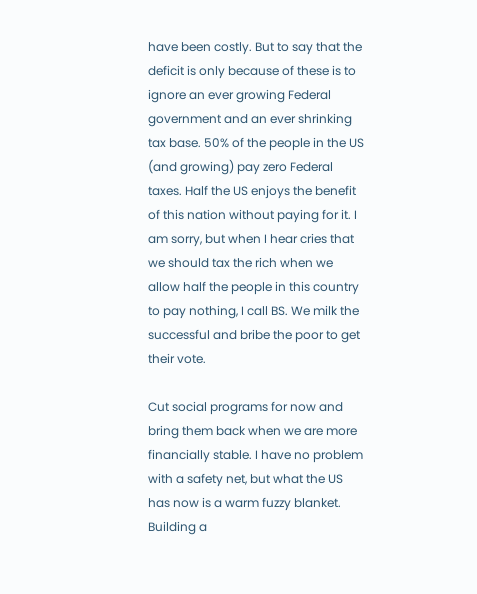have been costly. But to say that the deficit is only because of these is to ignore an ever growing Federal government and an ever shrinking tax base. 50% of the people in the US (and growing) pay zero Federal taxes. Half the US enjoys the benefit of this nation without paying for it. I am sorry, but when I hear cries that we should tax the rich when we allow half the people in this country to pay nothing, I call BS. We milk the successful and bribe the poor to get their vote.

Cut social programs for now and bring them back when we are more financially stable. I have no problem with a safety net, but what the US has now is a warm fuzzy blanket.
Building a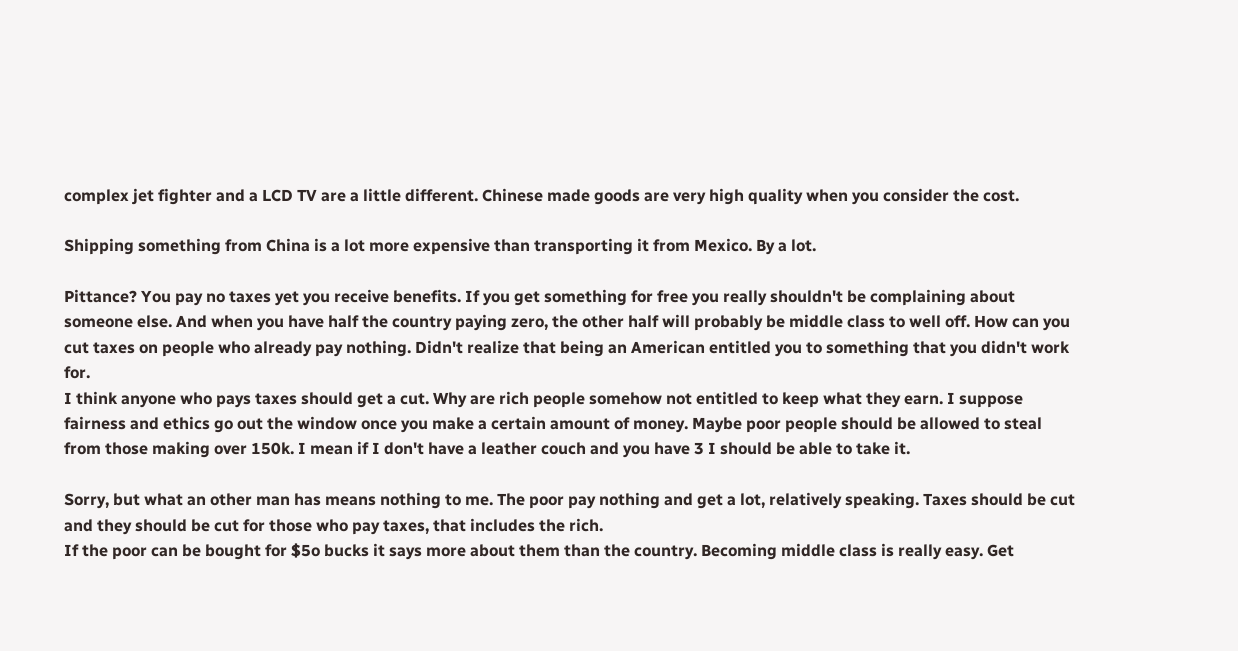complex jet fighter and a LCD TV are a little different. Chinese made goods are very high quality when you consider the cost.

Shipping something from China is a lot more expensive than transporting it from Mexico. By a lot.

Pittance? You pay no taxes yet you receive benefits. If you get something for free you really shouldn't be complaining about someone else. And when you have half the country paying zero, the other half will probably be middle class to well off. How can you cut taxes on people who already pay nothing. Didn't realize that being an American entitled you to something that you didn't work for.
I think anyone who pays taxes should get a cut. Why are rich people somehow not entitled to keep what they earn. I suppose fairness and ethics go out the window once you make a certain amount of money. Maybe poor people should be allowed to steal from those making over 150k. I mean if I don't have a leather couch and you have 3 I should be able to take it.

Sorry, but what an other man has means nothing to me. The poor pay nothing and get a lot, relatively speaking. Taxes should be cut and they should be cut for those who pay taxes, that includes the rich.
If the poor can be bought for $5o bucks it says more about them than the country. Becoming middle class is really easy. Get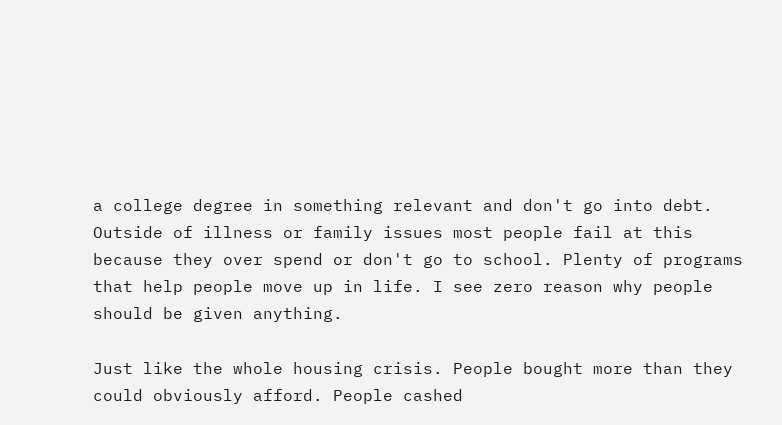a college degree in something relevant and don't go into debt. Outside of illness or family issues most people fail at this because they over spend or don't go to school. Plenty of programs that help people move up in life. I see zero reason why people should be given anything.

Just like the whole housing crisis. People bought more than they could obviously afford. People cashed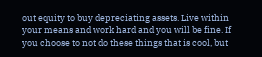out equity to buy depreciating assets. Live within your means and work hard and you will be fine. If you choose to not do these things that is cool, but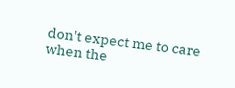don't expect me to care when the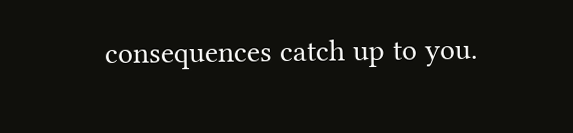consequences catch up to you.